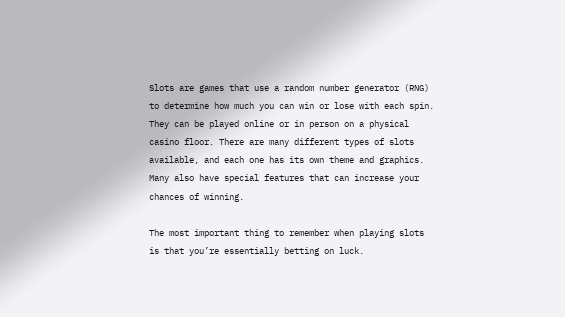Slots are games that use a random number generator (RNG) to determine how much you can win or lose with each spin. They can be played online or in person on a physical casino floor. There are many different types of slots available, and each one has its own theme and graphics. Many also have special features that can increase your chances of winning.

The most important thing to remember when playing slots is that you’re essentially betting on luck.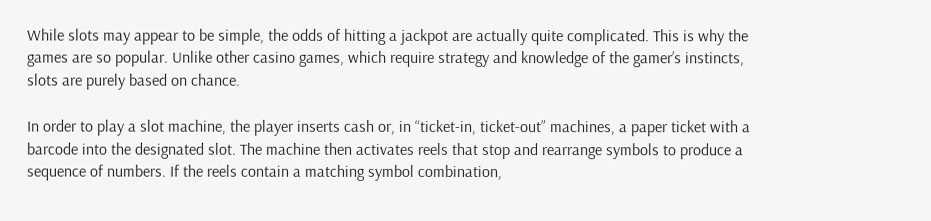While slots may appear to be simple, the odds of hitting a jackpot are actually quite complicated. This is why the games are so popular. Unlike other casino games, which require strategy and knowledge of the gamer’s instincts, slots are purely based on chance.

In order to play a slot machine, the player inserts cash or, in “ticket-in, ticket-out” machines, a paper ticket with a barcode into the designated slot. The machine then activates reels that stop and rearrange symbols to produce a sequence of numbers. If the reels contain a matching symbol combination,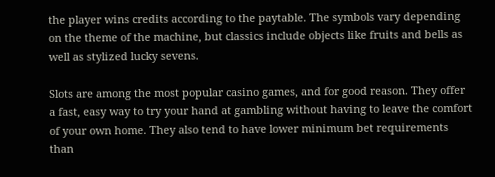the player wins credits according to the paytable. The symbols vary depending on the theme of the machine, but classics include objects like fruits and bells as well as stylized lucky sevens.

Slots are among the most popular casino games, and for good reason. They offer a fast, easy way to try your hand at gambling without having to leave the comfort of your own home. They also tend to have lower minimum bet requirements than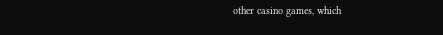other casino games, which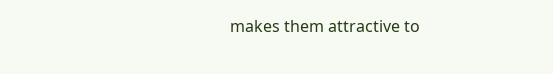makes them attractive to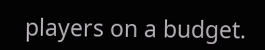players on a budget.